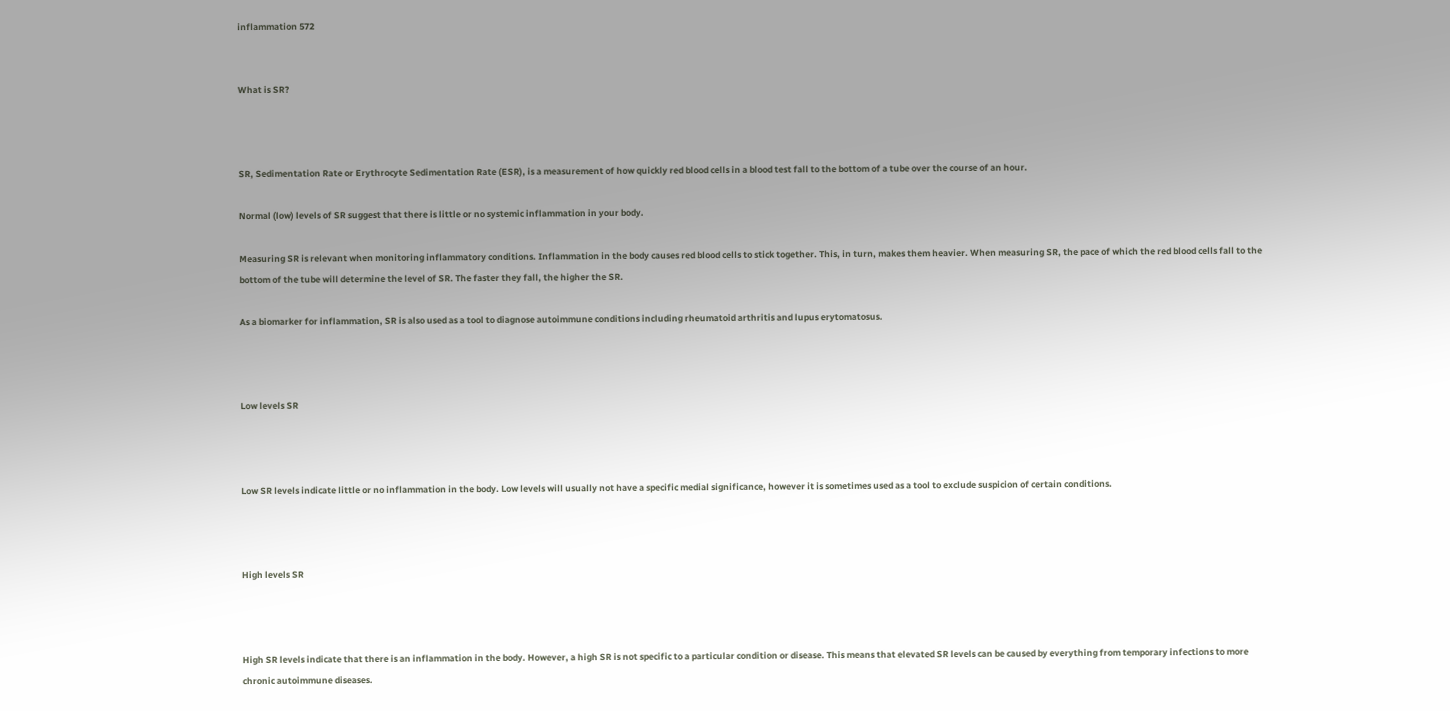inflammation 572


What is SR?



SR, Sedimentation Rate or Erythrocyte Sedimentation Rate (ESR), is a measurement of how quickly red blood cells in a blood test fall to the bottom of a tube over the course of an hour.

Normal (low) levels of SR suggest that there is little or no systemic inflammation in your body.

Measuring SR is relevant when monitoring inflammatory conditions. Inflammation in the body causes red blood cells to stick together. This, in turn, makes them heavier. When measuring SR, the pace of which the red blood cells fall to the bottom of the tube will determine the level of SR. The faster they fall, the higher the SR.

As a biomarker for inflammation, SR is also used as a tool to diagnose autoimmune conditions including rheumatoid arthritis and lupus erytomatosus.



Low levels SR



Low SR levels indicate little or no inflammation in the body. Low levels will usually not have a specific medial significance, however it is sometimes used as a tool to exclude suspicion of certain conditions.



High levels SR



High SR levels indicate that there is an inflammation in the body. However, a high SR is not specific to a particular condition or disease. This means that elevated SR levels can be caused by everything from temporary infections to more chronic autoimmune diseases.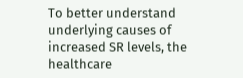To better understand underlying causes of increased SR levels, the healthcare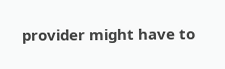provider might have to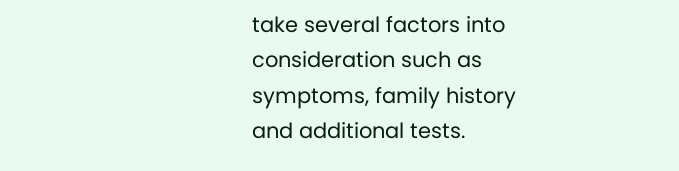take several factors into consideration such as symptoms, family history and additional tests.